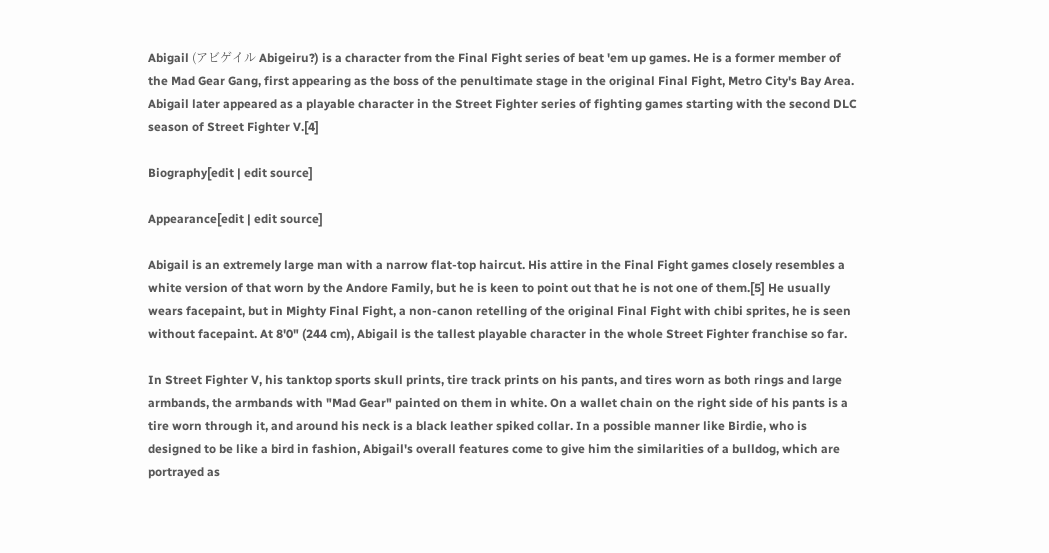Abigail (アビゲイル Abigeiru?) is a character from the Final Fight series of beat 'em up games. He is a former member of the Mad Gear Gang, first appearing as the boss of the penultimate stage in the original Final Fight, Metro City's Bay Area. Abigail later appeared as a playable character in the Street Fighter series of fighting games starting with the second DLC season of Street Fighter V.[4]

Biography[edit | edit source]

Appearance[edit | edit source]

Abigail is an extremely large man with a narrow flat-top haircut. His attire in the Final Fight games closely resembles a white version of that worn by the Andore Family, but he is keen to point out that he is not one of them.[5] He usually wears facepaint, but in Mighty Final Fight, a non-canon retelling of the original Final Fight with chibi sprites, he is seen without facepaint. At 8'0" (244 cm), Abigail is the tallest playable character in the whole Street Fighter franchise so far.

In Street Fighter V, his tanktop sports skull prints, tire track prints on his pants, and tires worn as both rings and large armbands, the armbands with "Mad Gear" painted on them in white. On a wallet chain on the right side of his pants is a tire worn through it, and around his neck is a black leather spiked collar. In a possible manner like Birdie, who is designed to be like a bird in fashion, Abigail's overall features come to give him the similarities of a bulldog, which are portrayed as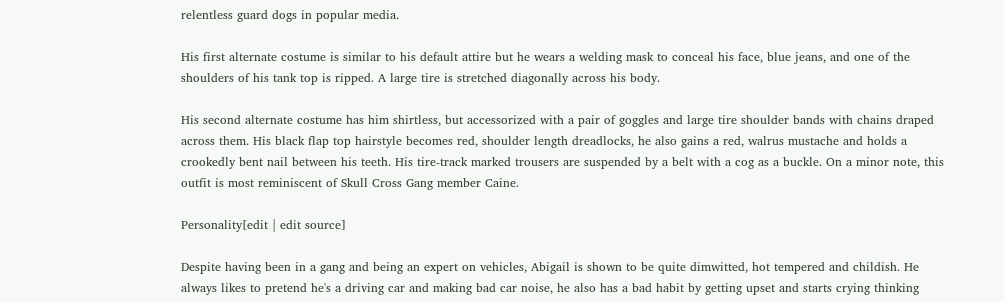relentless guard dogs in popular media.

His first alternate costume is similar to his default attire but he wears a welding mask to conceal his face, blue jeans, and one of the shoulders of his tank top is ripped. A large tire is stretched diagonally across his body.

His second alternate costume has him shirtless, but accessorized with a pair of goggles and large tire shoulder bands with chains draped across them. His black flap top hairstyle becomes red, shoulder length dreadlocks, he also gains a red, walrus mustache and holds a crookedly bent nail between his teeth. His tire-track marked trousers are suspended by a belt with a cog as a buckle. On a minor note, this outfit is most reminiscent of Skull Cross Gang member Caine.

Personality[edit | edit source]

Despite having been in a gang and being an expert on vehicles, Abigail is shown to be quite dimwitted, hot tempered and childish. He always likes to pretend he's a driving car and making bad car noise, he also has a bad habit by getting upset and starts crying thinking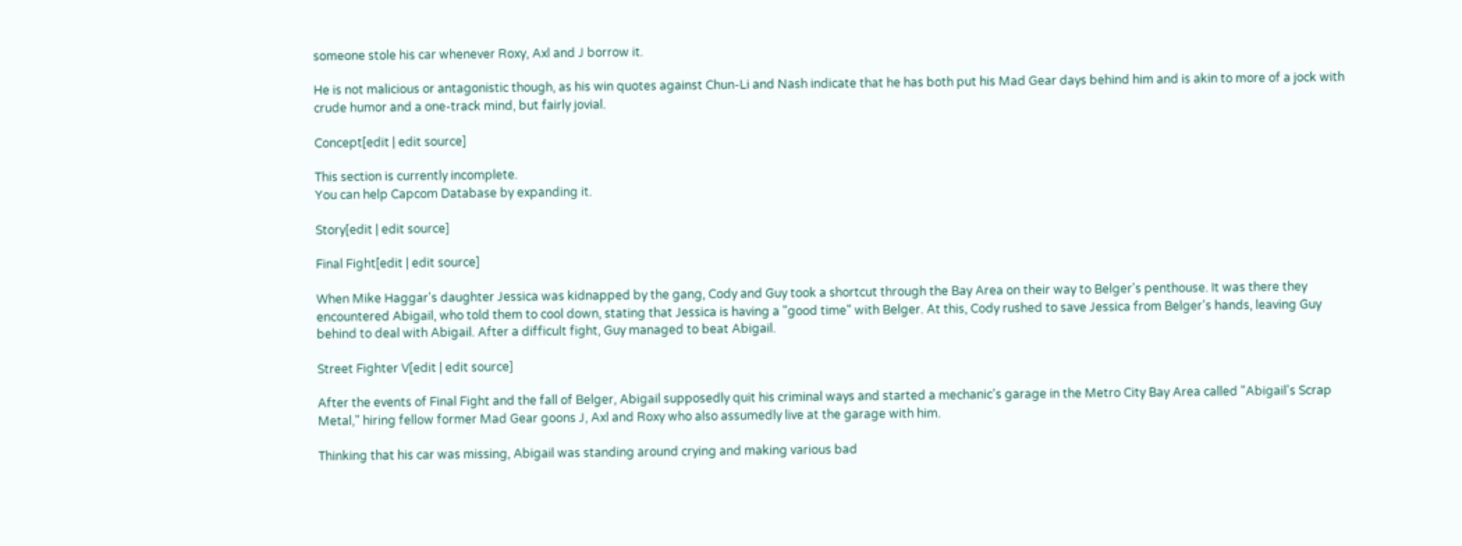someone stole his car whenever Roxy, Axl and J borrow it.

He is not malicious or antagonistic though, as his win quotes against Chun-Li and Nash indicate that he has both put his Mad Gear days behind him and is akin to more of a jock with crude humor and a one-track mind, but fairly jovial.

Concept[edit | edit source]

This section is currently incomplete.
You can help Capcom Database by expanding it.

Story[edit | edit source]

Final Fight[edit | edit source]

When Mike Haggar's daughter Jessica was kidnapped by the gang, Cody and Guy took a shortcut through the Bay Area on their way to Belger's penthouse. It was there they encountered Abigail, who told them to cool down, stating that Jessica is having a "good time" with Belger. At this, Cody rushed to save Jessica from Belger's hands, leaving Guy behind to deal with Abigail. After a difficult fight, Guy managed to beat Abigail.

Street Fighter V[edit | edit source]

After the events of Final Fight and the fall of Belger, Abigail supposedly quit his criminal ways and started a mechanic's garage in the Metro City Bay Area called "Abigail's Scrap Metal," hiring fellow former Mad Gear goons J, Axl and Roxy who also assumedly live at the garage with him.

Thinking that his car was missing, Abigail was standing around crying and making various bad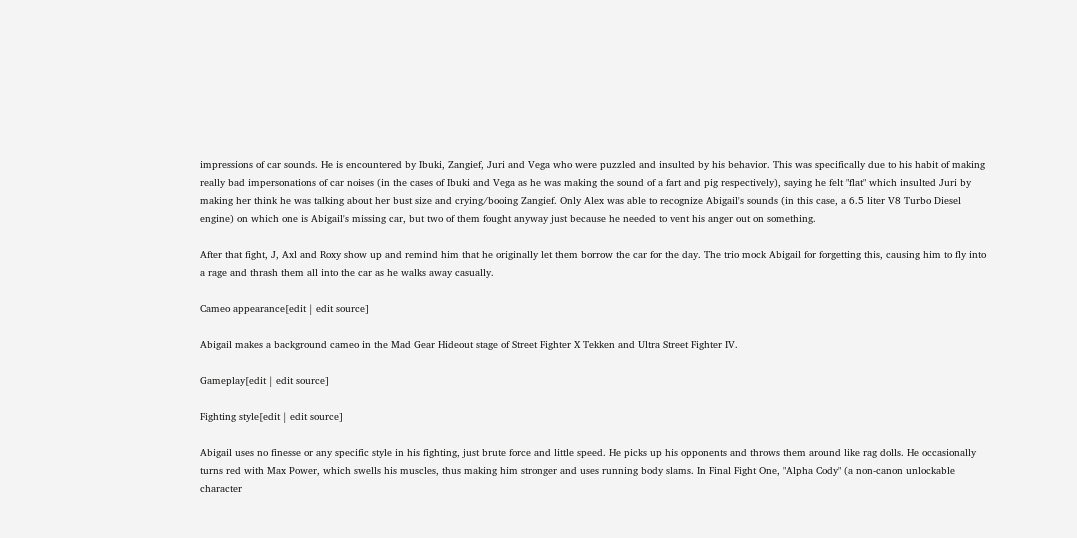impressions of car sounds. He is encountered by Ibuki, Zangief, Juri and Vega who were puzzled and insulted by his behavior. This was specifically due to his habit of making really bad impersonations of car noises (in the cases of Ibuki and Vega as he was making the sound of a fart and pig respectively), saying he felt "flat" which insulted Juri by making her think he was talking about her bust size and crying/booing Zangief. Only Alex was able to recognize Abigail's sounds (in this case, a 6.5 liter V8 Turbo Diesel engine) on which one is Abigail's missing car, but two of them fought anyway just because he needed to vent his anger out on something.

After that fight, J, Axl and Roxy show up and remind him that he originally let them borrow the car for the day. The trio mock Abigail for forgetting this, causing him to fly into a rage and thrash them all into the car as he walks away casually.

Cameo appearance[edit | edit source]

Abigail makes a background cameo in the Mad Gear Hideout stage of Street Fighter X Tekken and Ultra Street Fighter IV.

Gameplay[edit | edit source]

Fighting style[edit | edit source]

Abigail uses no finesse or any specific style in his fighting, just brute force and little speed. He picks up his opponents and throws them around like rag dolls. He occasionally turns red with Max Power, which swells his muscles, thus making him stronger and uses running body slams. In Final Fight One, "Alpha Cody" (a non-canon unlockable character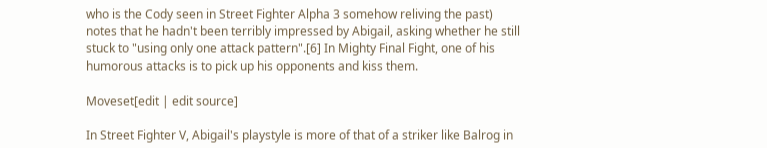who is the Cody seen in Street Fighter Alpha 3 somehow reliving the past) notes that he hadn't been terribly impressed by Abigail, asking whether he still stuck to "using only one attack pattern".[6] In Mighty Final Fight, one of his humorous attacks is to pick up his opponents and kiss them.

Moveset[edit | edit source]

In Street Fighter V, Abigail's playstyle is more of that of a striker like Balrog in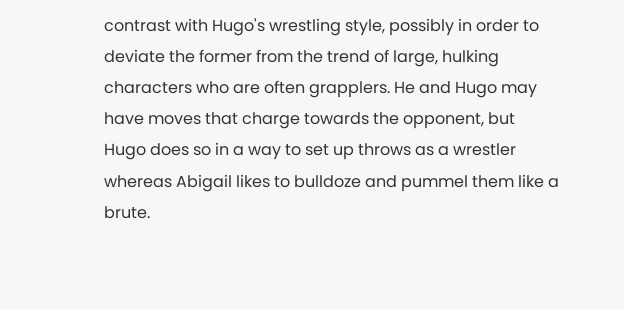contrast with Hugo's wrestling style, possibly in order to deviate the former from the trend of large, hulking characters who are often grapplers. He and Hugo may have moves that charge towards the opponent, but Hugo does so in a way to set up throws as a wrestler whereas Abigail likes to bulldoze and pummel them like a brute.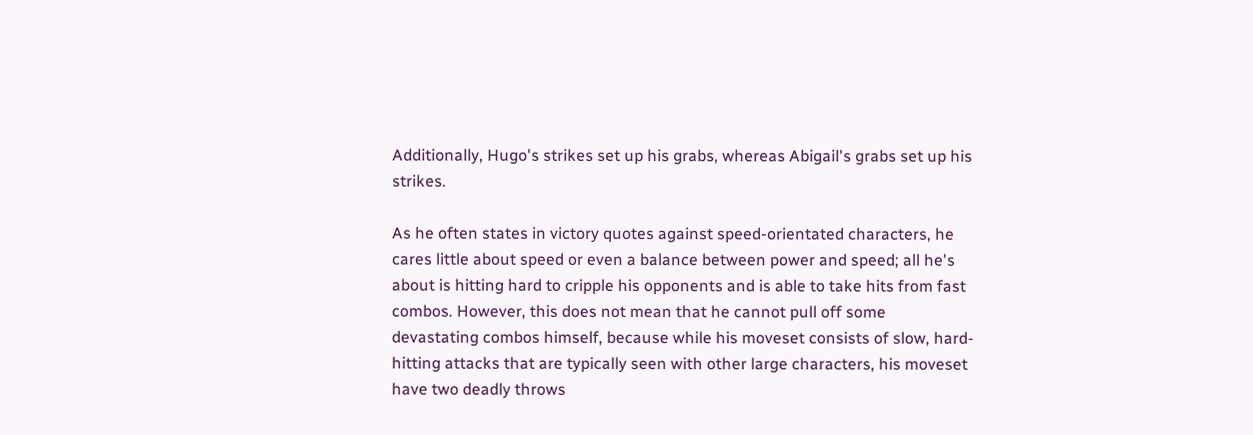Additionally, Hugo's strikes set up his grabs, whereas Abigail's grabs set up his strikes.

As he often states in victory quotes against speed-orientated characters, he cares little about speed or even a balance between power and speed; all he's about is hitting hard to cripple his opponents and is able to take hits from fast combos. However, this does not mean that he cannot pull off some devastating combos himself, because while his moveset consists of slow, hard-hitting attacks that are typically seen with other large characters, his moveset have two deadly throws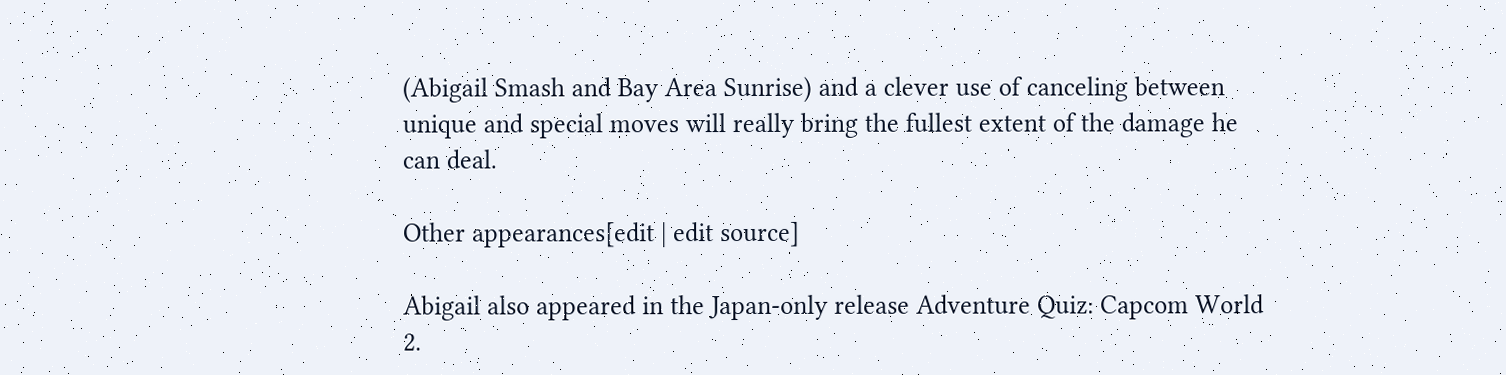(Abigail Smash and Bay Area Sunrise) and a clever use of canceling between unique and special moves will really bring the fullest extent of the damage he can deal.

Other appearances[edit | edit source]

Abigail also appeared in the Japan-only release Adventure Quiz: Capcom World 2.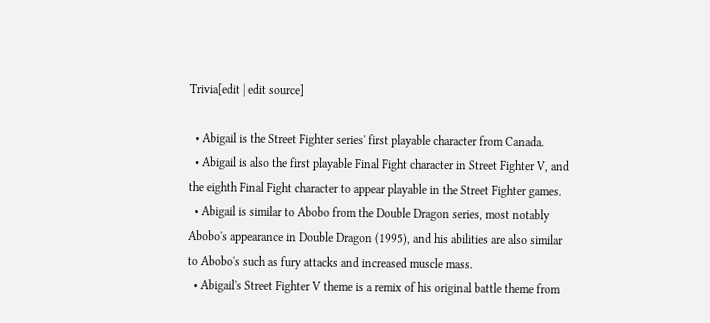Trivia[edit | edit source]

  • Abigail is the Street Fighter series' first playable character from Canada.
  • Abigail is also the first playable Final Fight character in Street Fighter V, and the eighth Final Fight character to appear playable in the Street Fighter games.
  • Abigail is similar to Abobo from the Double Dragon series, most notably Abobo's appearance in Double Dragon (1995), and his abilities are also similar to Abobo's such as fury attacks and increased muscle mass.
  • Abigail's Street Fighter V theme is a remix of his original battle theme from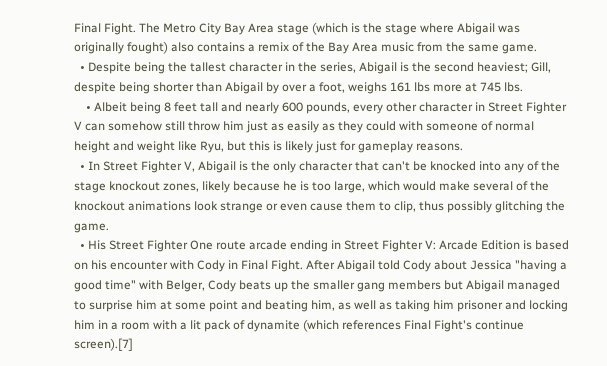Final Fight. The Metro City Bay Area stage (which is the stage where Abigail was originally fought) also contains a remix of the Bay Area music from the same game.
  • Despite being the tallest character in the series, Abigail is the second heaviest; Gill, despite being shorter than Abigail by over a foot, weighs 161 lbs more at 745 lbs.
    • Albeit being 8 feet tall and nearly 600 pounds, every other character in Street Fighter V can somehow still throw him just as easily as they could with someone of normal height and weight like Ryu, but this is likely just for gameplay reasons.
  • In Street Fighter V, Abigail is the only character that can't be knocked into any of the stage knockout zones, likely because he is too large, which would make several of the knockout animations look strange or even cause them to clip, thus possibly glitching the game.
  • His Street Fighter One route arcade ending in Street Fighter V: Arcade Edition is based on his encounter with Cody in Final Fight. After Abigail told Cody about Jessica "having a good time" with Belger, Cody beats up the smaller gang members but Abigail managed to surprise him at some point and beating him, as well as taking him prisoner and locking him in a room with a lit pack of dynamite (which references Final Fight's continue screen).[7]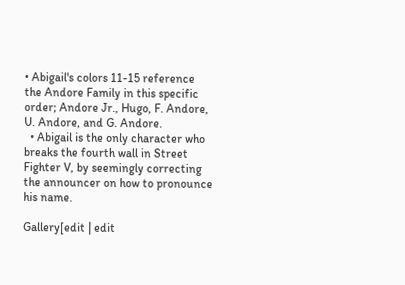• Abigail's colors 11-15 reference the Andore Family in this specific order; Andore Jr., Hugo, F. Andore, U. Andore, and G. Andore.
  • Abigail is the only character who breaks the fourth wall in Street Fighter V, by seemingly correcting the announcer on how to pronounce his name.

Gallery[edit | edit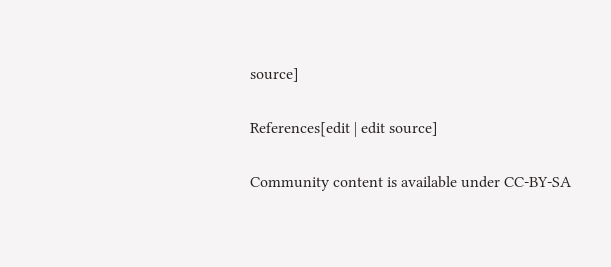source]

References[edit | edit source]

Community content is available under CC-BY-SA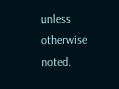unless otherwise noted.